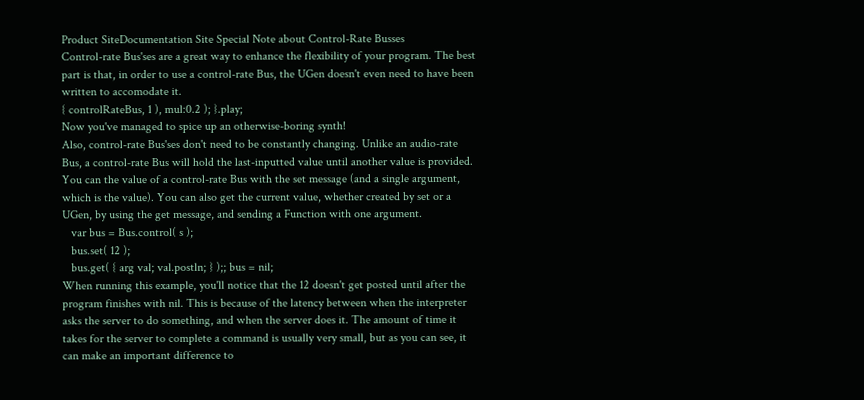Product SiteDocumentation Site Special Note about Control-Rate Busses
Control-rate Bus'ses are a great way to enhance the flexibility of your program. The best part is that, in order to use a control-rate Bus, the UGen doesn't even need to have been written to accomodate it.
{ controlRateBus, 1 ), mul:0.2 ); }.play;
Now you've managed to spice up an otherwise-boring synth!
Also, control-rate Bus'ses don't need to be constantly changing. Unlike an audio-rate Bus, a control-rate Bus will hold the last-inputted value until another value is provided. You can the value of a control-rate Bus with the set message (and a single argument, which is the value). You can also get the current value, whether created by set or a UGen, by using the get message, and sending a Function with one argument.
   var bus = Bus.control( s );
   bus.set( 12 );
   bus.get( { arg val; val.postln; } );; bus = nil;
When running this example, you'll notice that the 12 doesn't get posted until after the program finishes with nil. This is because of the latency between when the interpreter asks the server to do something, and when the server does it. The amount of time it takes for the server to complete a command is usually very small, but as you can see, it can make an important difference to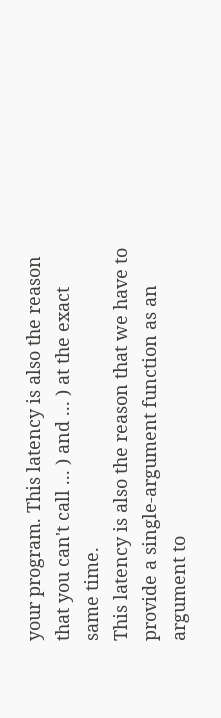your program. This latency is also the reason that you can't call ... ) and ... ) at the exact same time.
This latency is also the reason that we have to provide a single-argument function as an argument to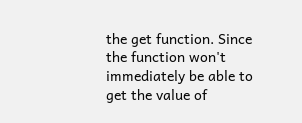the get function. Since the function won't immediately be able to get the value of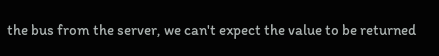the bus from the server, we can't expect the value to be returned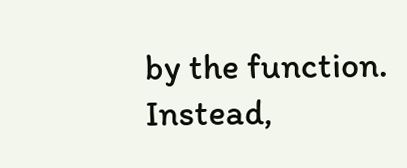by the function. Instead,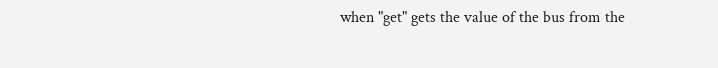when "get" gets the value of the bus from the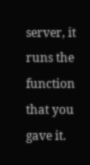server, it runs the function that you gave it.